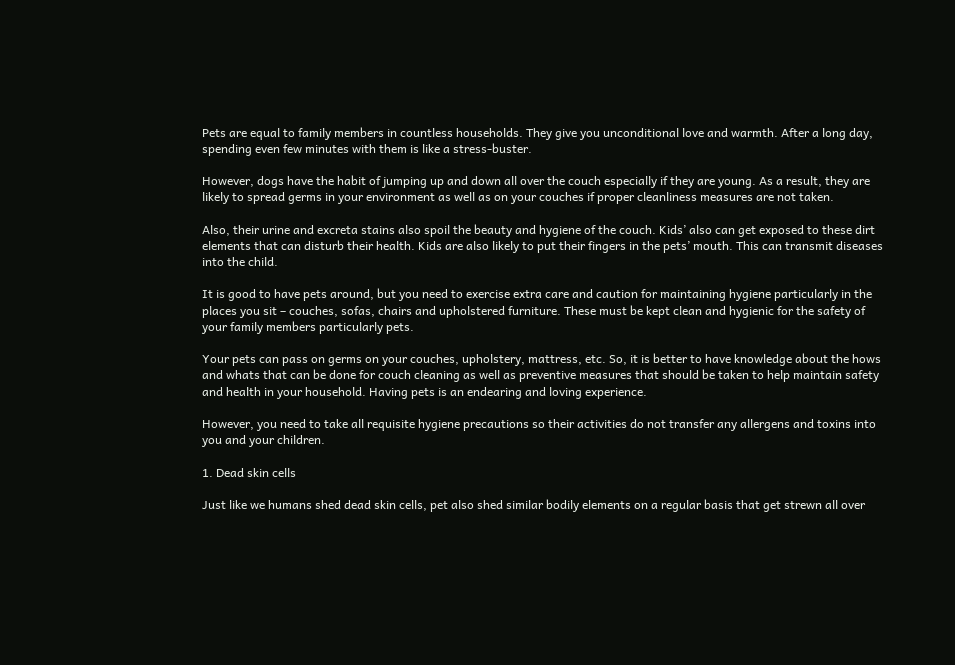Pets are equal to family members in countless households. They give you unconditional love and warmth. After a long day, spending even few minutes with them is like a stress-buster.

However, dogs have the habit of jumping up and down all over the couch especially if they are young. As a result, they are likely to spread germs in your environment as well as on your couches if proper cleanliness measures are not taken.

Also, their urine and excreta stains also spoil the beauty and hygiene of the couch. Kids’ also can get exposed to these dirt elements that can disturb their health. Kids are also likely to put their fingers in the pets’ mouth. This can transmit diseases into the child.

It is good to have pets around, but you need to exercise extra care and caution for maintaining hygiene particularly in the places you sit – couches, sofas, chairs and upholstered furniture. These must be kept clean and hygienic for the safety of your family members particularly pets.

Your pets can pass on germs on your couches, upholstery, mattress, etc. So, it is better to have knowledge about the hows and whats that can be done for couch cleaning as well as preventive measures that should be taken to help maintain safety and health in your household. Having pets is an endearing and loving experience.

However, you need to take all requisite hygiene precautions so their activities do not transfer any allergens and toxins into you and your children.

1. Dead skin cells

Just like we humans shed dead skin cells, pet also shed similar bodily elements on a regular basis that get strewn all over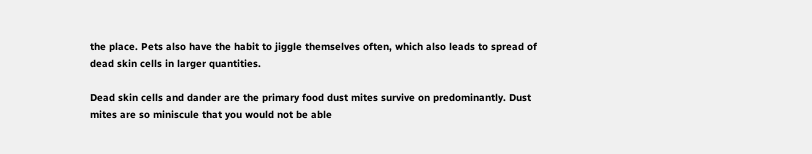the place. Pets also have the habit to jiggle themselves often, which also leads to spread of dead skin cells in larger quantities.

Dead skin cells and dander are the primary food dust mites survive on predominantly. Dust mites are so miniscule that you would not be able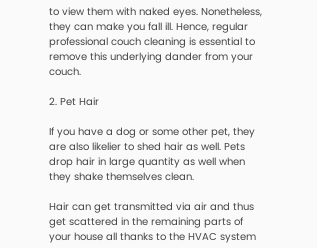to view them with naked eyes. Nonetheless, they can make you fall ill. Hence, regular professional couch cleaning is essential to remove this underlying dander from your couch.

2. Pet Hair

If you have a dog or some other pet, they are also likelier to shed hair as well. Pets drop hair in large quantity as well when they shake themselves clean.

Hair can get transmitted via air and thus get scattered in the remaining parts of your house all thanks to the HVAC system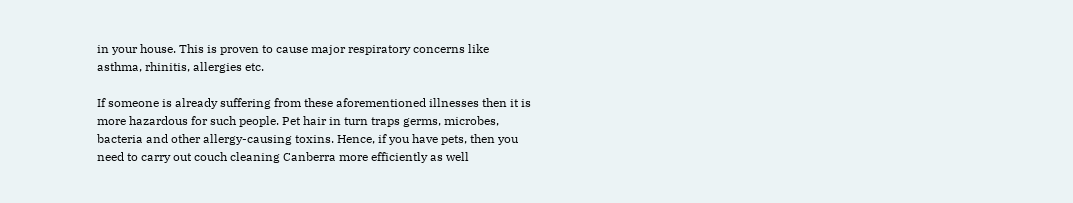in your house. This is proven to cause major respiratory concerns like asthma, rhinitis, allergies etc.

If someone is already suffering from these aforementioned illnesses then it is more hazardous for such people. Pet hair in turn traps germs, microbes, bacteria and other allergy-causing toxins. Hence, if you have pets, then you need to carry out couch cleaning Canberra more efficiently as well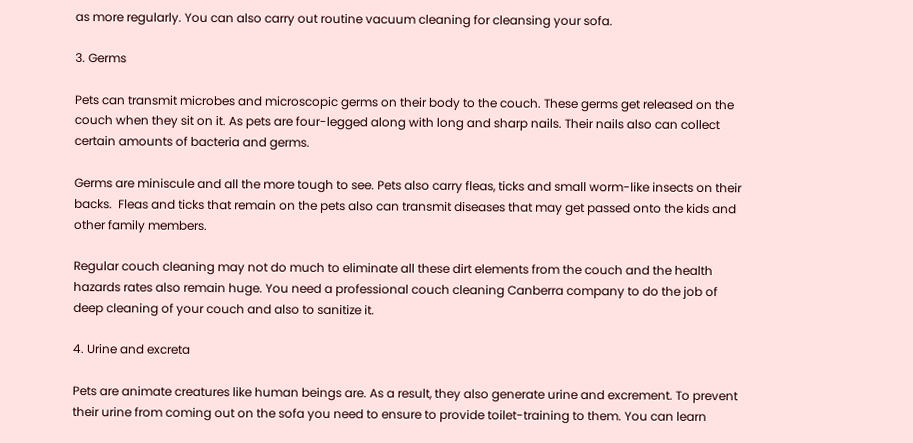as more regularly. You can also carry out routine vacuum cleaning for cleansing your sofa.

3. Germs

Pets can transmit microbes and microscopic germs on their body to the couch. These germs get released on the couch when they sit on it. As pets are four-legged along with long and sharp nails. Their nails also can collect certain amounts of bacteria and germs.

Germs are miniscule and all the more tough to see. Pets also carry fleas, ticks and small worm-like insects on their backs.  Fleas and ticks that remain on the pets also can transmit diseases that may get passed onto the kids and other family members.

Regular couch cleaning may not do much to eliminate all these dirt elements from the couch and the health hazards rates also remain huge. You need a professional couch cleaning Canberra company to do the job of deep cleaning of your couch and also to sanitize it.

4. Urine and excreta

Pets are animate creatures like human beings are. As a result, they also generate urine and excrement. To prevent their urine from coming out on the sofa you need to ensure to provide toilet-training to them. You can learn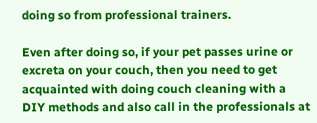doing so from professional trainers.

Even after doing so, if your pet passes urine or excreta on your couch, then you need to get acquainted with doing couch cleaning with a DIY methods and also call in the professionals at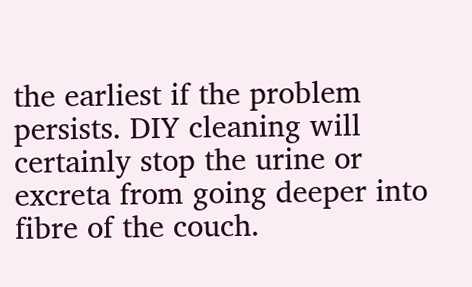the earliest if the problem persists. DIY cleaning will certainly stop the urine or excreta from going deeper into fibre of the couch.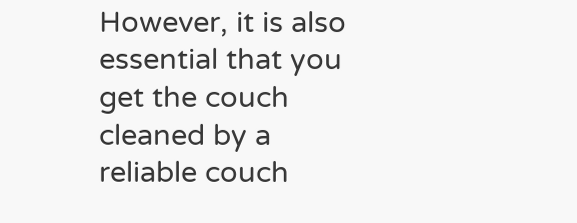However, it is also essential that you get the couch cleaned by a reliable couch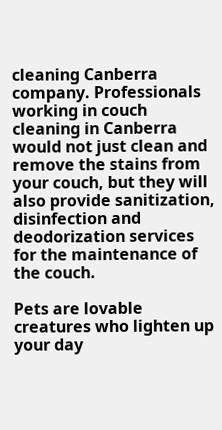cleaning Canberra company. Professionals working in couch cleaning in Canberra would not just clean and remove the stains from your couch, but they will also provide sanitization, disinfection and deodorization services for the maintenance of the couch.

Pets are lovable creatures who lighten up your day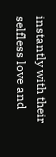instantly with their selfless love and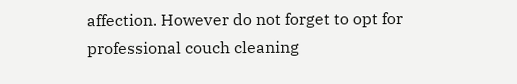affection. However do not forget to opt for professional couch cleaning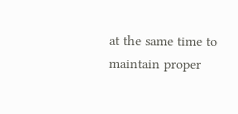at the same time to maintain proper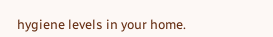hygiene levels in your home.